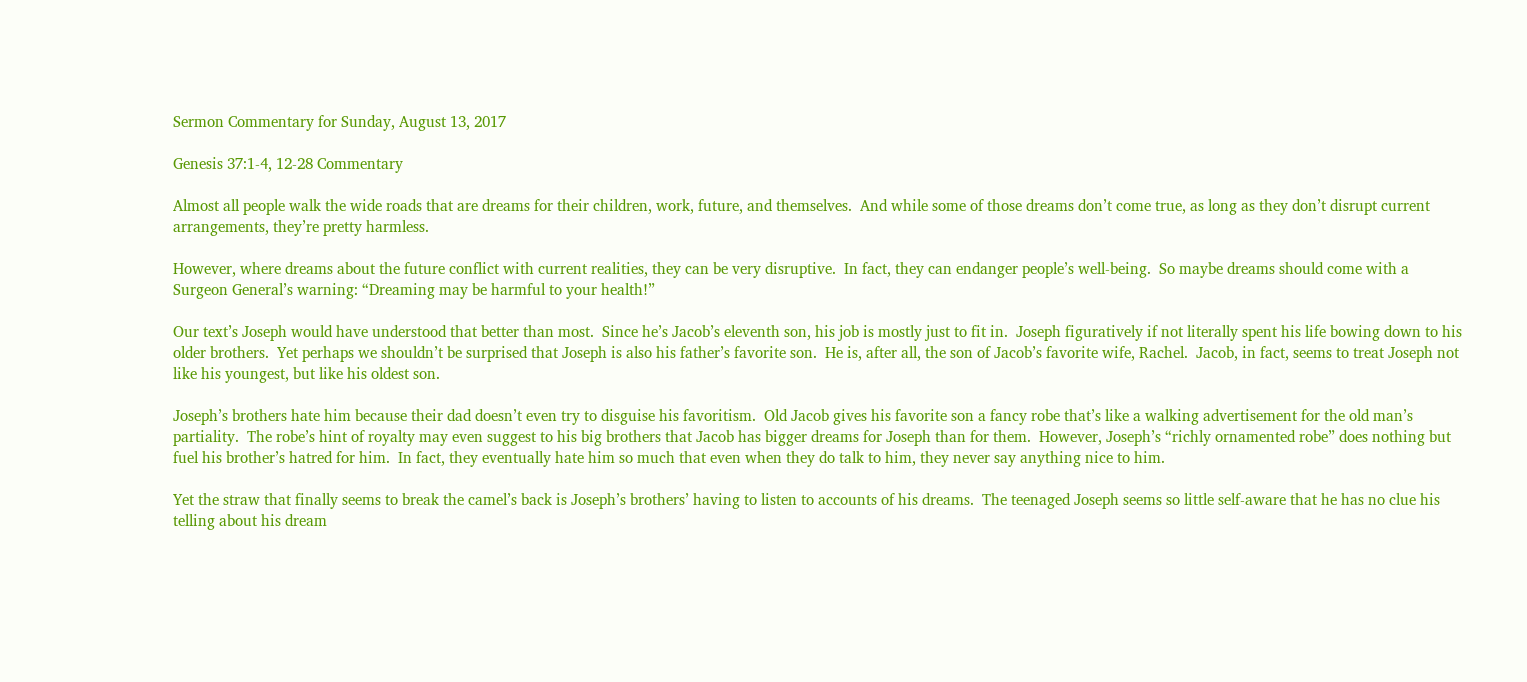Sermon Commentary for Sunday, August 13, 2017

Genesis 37:1-4, 12-28 Commentary

Almost all people walk the wide roads that are dreams for their children, work, future, and themselves.  And while some of those dreams don’t come true, as long as they don’t disrupt current arrangements, they’re pretty harmless.

However, where dreams about the future conflict with current realities, they can be very disruptive.  In fact, they can endanger people’s well-being.  So maybe dreams should come with a Surgeon General’s warning: “Dreaming may be harmful to your health!”

Our text’s Joseph would have understood that better than most.  Since he’s Jacob’s eleventh son, his job is mostly just to fit in.  Joseph figuratively if not literally spent his life bowing down to his older brothers.  Yet perhaps we shouldn’t be surprised that Joseph is also his father’s favorite son.  He is, after all, the son of Jacob’s favorite wife, Rachel.  Jacob, in fact, seems to treat Joseph not like his youngest, but like his oldest son.

Joseph’s brothers hate him because their dad doesn’t even try to disguise his favoritism.  Old Jacob gives his favorite son a fancy robe that’s like a walking advertisement for the old man’s partiality.  The robe’s hint of royalty may even suggest to his big brothers that Jacob has bigger dreams for Joseph than for them.  However, Joseph’s “richly ornamented robe” does nothing but fuel his brother’s hatred for him.  In fact, they eventually hate him so much that even when they do talk to him, they never say anything nice to him.

Yet the straw that finally seems to break the camel’s back is Joseph’s brothers’ having to listen to accounts of his dreams.  The teenaged Joseph seems so little self-aware that he has no clue his telling about his dream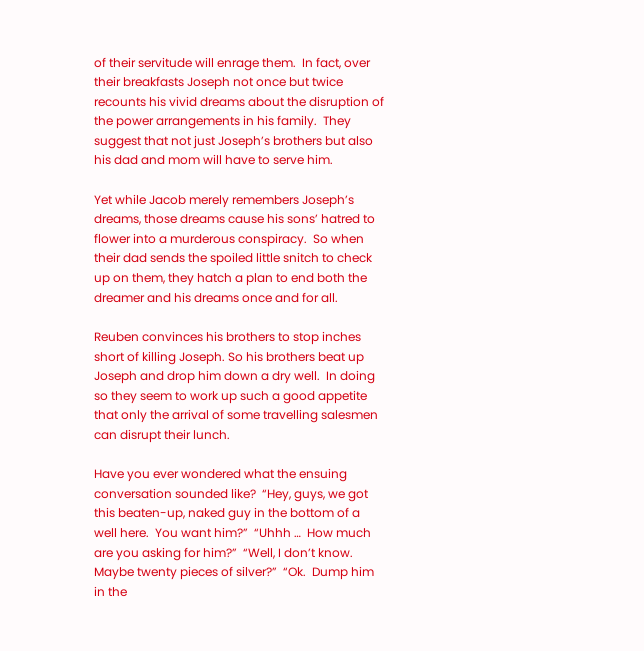of their servitude will enrage them.  In fact, over their breakfasts Joseph not once but twice recounts his vivid dreams about the disruption of the power arrangements in his family.  They suggest that not just Joseph’s brothers but also his dad and mom will have to serve him.

Yet while Jacob merely remembers Joseph’s dreams, those dreams cause his sons’ hatred to flower into a murderous conspiracy.  So when their dad sends the spoiled little snitch to check up on them, they hatch a plan to end both the dreamer and his dreams once and for all.

Reuben convinces his brothers to stop inches short of killing Joseph. So his brothers beat up Joseph and drop him down a dry well.  In doing so they seem to work up such a good appetite that only the arrival of some travelling salesmen can disrupt their lunch.

Have you ever wondered what the ensuing conversation sounded like?  “Hey, guys, we got this beaten-up, naked guy in the bottom of a well here.  You want him?”  “Uhhh …  How much are you asking for him?”  “Well, I don’t know.  Maybe twenty pieces of silver?”  “Ok.  Dump him in the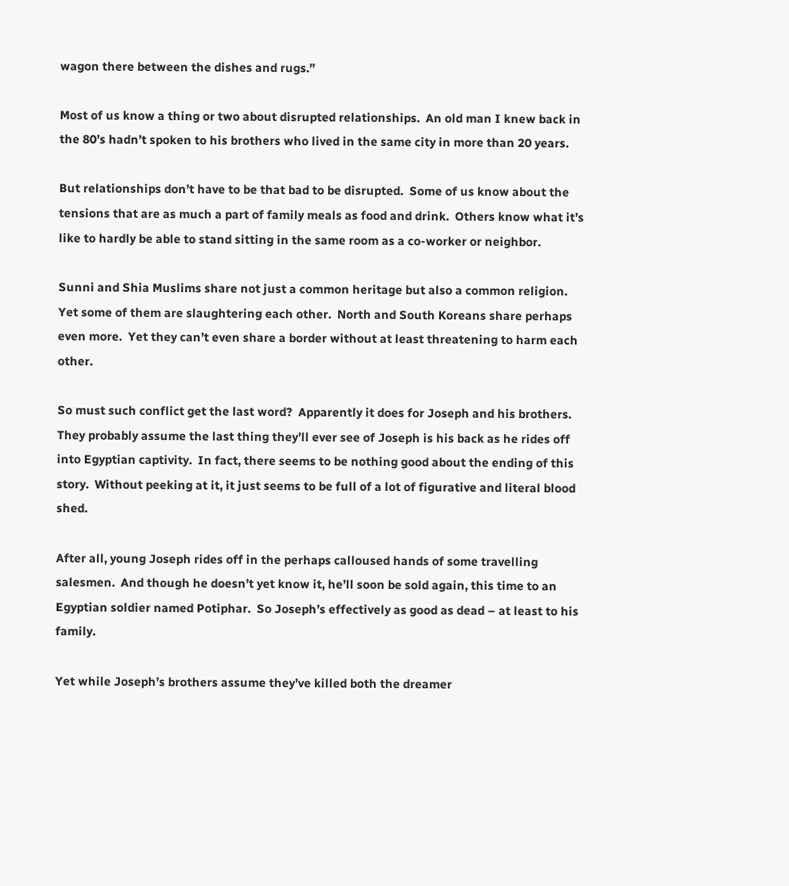wagon there between the dishes and rugs.”

Most of us know a thing or two about disrupted relationships.  An old man I knew back in the 80’s hadn’t spoken to his brothers who lived in the same city in more than 20 years.

But relationships don’t have to be that bad to be disrupted.  Some of us know about the tensions that are as much a part of family meals as food and drink.  Others know what it’s like to hardly be able to stand sitting in the same room as a co-worker or neighbor.

Sunni and Shia Muslims share not just a common heritage but also a common religion.  Yet some of them are slaughtering each other.  North and South Koreans share perhaps even more.  Yet they can’t even share a border without at least threatening to harm each other.

So must such conflict get the last word?  Apparently it does for Joseph and his brothers.  They probably assume the last thing they’ll ever see of Joseph is his back as he rides off into Egyptian captivity.  In fact, there seems to be nothing good about the ending of this story.  Without peeking at it, it just seems to be full of a lot of figurative and literal blood shed.

After all, young Joseph rides off in the perhaps calloused hands of some travelling salesmen.  And though he doesn’t yet know it, he’ll soon be sold again, this time to an Egyptian soldier named Potiphar.  So Joseph’s effectively as good as dead – at least to his family.

Yet while Joseph’s brothers assume they’ve killed both the dreamer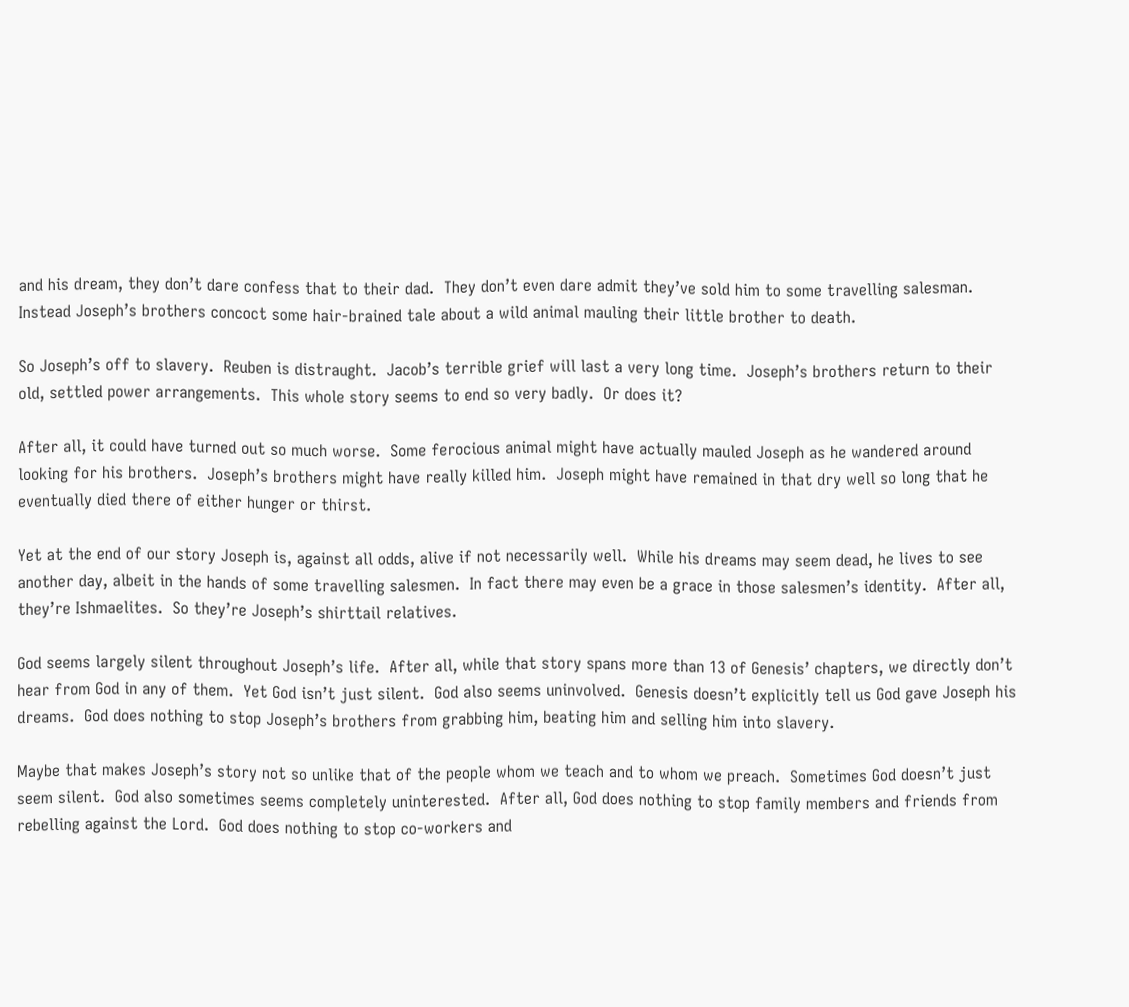and his dream, they don’t dare confess that to their dad.  They don’t even dare admit they’ve sold him to some travelling salesman.  Instead Joseph’s brothers concoct some hair-brained tale about a wild animal mauling their little brother to death.

So Joseph’s off to slavery.  Reuben is distraught.  Jacob’s terrible grief will last a very long time.  Joseph’s brothers return to their old, settled power arrangements.  This whole story seems to end so very badly.  Or does it?

After all, it could have turned out so much worse.  Some ferocious animal might have actually mauled Joseph as he wandered around looking for his brothers.  Joseph’s brothers might have really killed him.  Joseph might have remained in that dry well so long that he eventually died there of either hunger or thirst.

Yet at the end of our story Joseph is, against all odds, alive if not necessarily well.  While his dreams may seem dead, he lives to see another day, albeit in the hands of some travelling salesmen.  In fact there may even be a grace in those salesmen’s identity.  After all, they’re Ishmaelites.  So they’re Joseph’s shirttail relatives.

God seems largely silent throughout Joseph’s life.  After all, while that story spans more than 13 of Genesis’ chapters, we directly don’t hear from God in any of them.  Yet God isn’t just silent.  God also seems uninvolved.  Genesis doesn’t explicitly tell us God gave Joseph his dreams.  God does nothing to stop Joseph’s brothers from grabbing him, beating him and selling him into slavery.

Maybe that makes Joseph’s story not so unlike that of the people whom we teach and to whom we preach.  Sometimes God doesn’t just seem silent.  God also sometimes seems completely uninterested.  After all, God does nothing to stop family members and friends from rebelling against the Lord.  God does nothing to stop co-workers and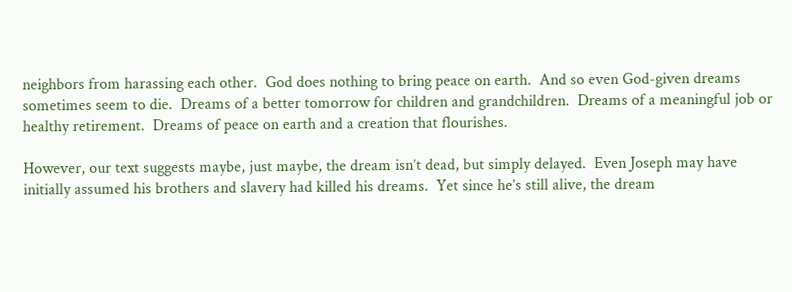neighbors from harassing each other.  God does nothing to bring peace on earth.  And so even God-given dreams sometimes seem to die.  Dreams of a better tomorrow for children and grandchildren.  Dreams of a meaningful job or healthy retirement.  Dreams of peace on earth and a creation that flourishes.

However, our text suggests maybe, just maybe, the dream isn’t dead, but simply delayed.  Even Joseph may have initially assumed his brothers and slavery had killed his dreams.  Yet since he’s still alive, the dream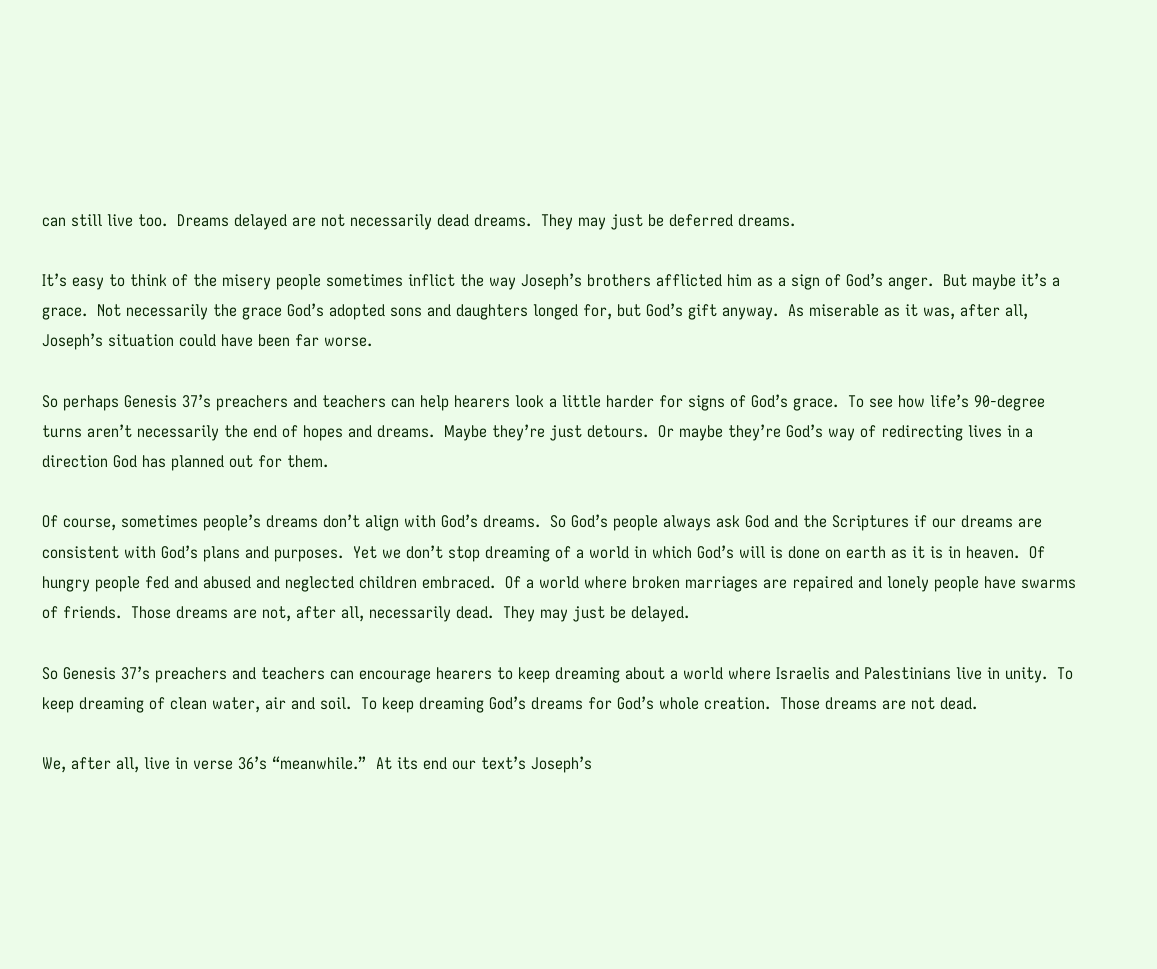can still live too.  Dreams delayed are not necessarily dead dreams.  They may just be deferred dreams.

It’s easy to think of the misery people sometimes inflict the way Joseph’s brothers afflicted him as a sign of God’s anger.  But maybe it’s a grace.  Not necessarily the grace God’s adopted sons and daughters longed for, but God’s gift anyway.  As miserable as it was, after all, Joseph’s situation could have been far worse.

So perhaps Genesis 37’s preachers and teachers can help hearers look a little harder for signs of God’s grace.  To see how life’s 90-degree turns aren’t necessarily the end of hopes and dreams.  Maybe they’re just detours.  Or maybe they’re God’s way of redirecting lives in a direction God has planned out for them.

Of course, sometimes people’s dreams don’t align with God’s dreams.  So God’s people always ask God and the Scriptures if our dreams are consistent with God’s plans and purposes.  Yet we don’t stop dreaming of a world in which God’s will is done on earth as it is in heaven.  Of hungry people fed and abused and neglected children embraced.  Of a world where broken marriages are repaired and lonely people have swarms of friends.  Those dreams are not, after all, necessarily dead.  They may just be delayed.

So Genesis 37’s preachers and teachers can encourage hearers to keep dreaming about a world where Israelis and Palestinians live in unity.  To keep dreaming of clean water, air and soil.  To keep dreaming God’s dreams for God’s whole creation.  Those dreams are not dead.

We, after all, live in verse 36’s “meanwhile.”  At its end our text’s Joseph’s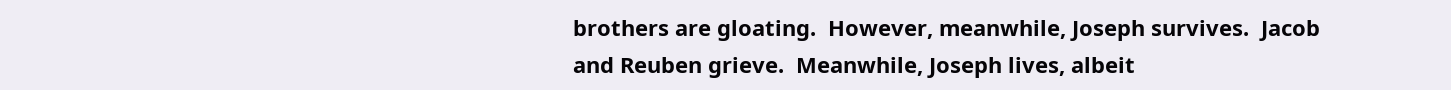brothers are gloating.  However, meanwhile, Joseph survives.  Jacob and Reuben grieve.  Meanwhile, Joseph lives, albeit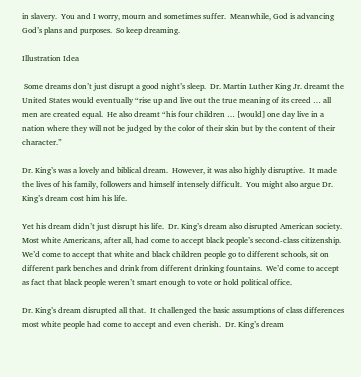in slavery.  You and I worry, mourn and sometimes suffer.  Meanwhile, God is advancing God’s plans and purposes.  So keep dreaming.

Illustration Idea

 Some dreams don’t just disrupt a good night’s sleep.  Dr. Martin Luther King Jr. dreamt the United States would eventually “rise up and live out the true meaning of its creed … all men are created equal.  He also dreamt “his four children … [would] one day live in a nation where they will not be judged by the color of their skin but by the content of their character.”

Dr. King’s was a lovely and biblical dream.  However, it was also highly disruptive.  It made the lives of his family, followers and himself intensely difficult.  You might also argue Dr. King’s dream cost him his life.

Yet his dream didn’t just disrupt his life.  Dr. King’s dream also disrupted American society.  Most white Americans, after all, had come to accept black people’s second-class citizenship.  We’d come to accept that white and black children people go to different schools, sit on different park benches and drink from different drinking fountains.  We’d come to accept as fact that black people weren’t smart enough to vote or hold political office.

Dr. King’s dream disrupted all that.  It challenged the basic assumptions of class differences most white people had come to accept and even cherish.  Dr. King’s dream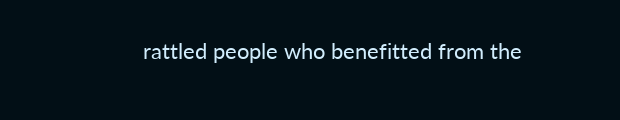rattled people who benefitted from the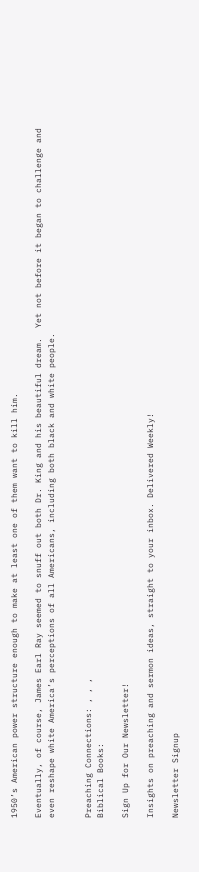1950’s American power structure enough to make at least one of them want to kill him.

Eventually, of course, James Earl Ray seemed to snuff out both Dr. King and his beautiful dream.  Yet not before it began to challenge and even reshape white America’s perceptions of all Americans, including both black and white people.


Preaching Connections: , , ,
Biblical Books:

Sign Up for Our Newsletter!

Insights on preaching and sermon ideas, straight to your inbox. Delivered Weekly!

Newsletter Signup